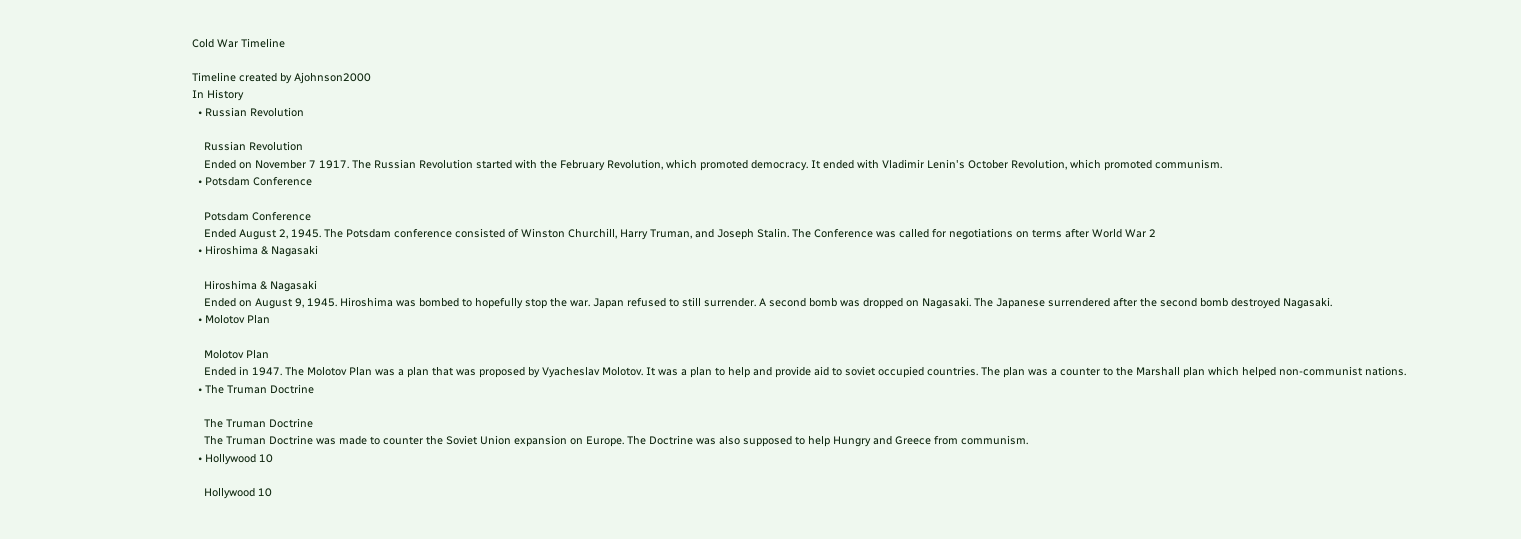Cold War Timeline

Timeline created by Ajohnson2000
In History
  • Russian Revolution

    Russian Revolution
    Ended on November 7 1917. The Russian Revolution started with the February Revolution, which promoted democracy. It ended with Vladimir Lenin's October Revolution, which promoted communism.
  • Potsdam Conference

    Potsdam Conference
    Ended August 2, 1945. The Potsdam conference consisted of Winston Churchill, Harry Truman, and Joseph Stalin. The Conference was called for negotiations on terms after World War 2
  • Hiroshima & Nagasaki

    Hiroshima & Nagasaki
    Ended on August 9, 1945. Hiroshima was bombed to hopefully stop the war. Japan refused to still surrender. A second bomb was dropped on Nagasaki. The Japanese surrendered after the second bomb destroyed Nagasaki.
  • Molotov Plan

    Molotov Plan
    Ended in 1947. The Molotov Plan was a plan that was proposed by Vyacheslav Molotov. It was a plan to help and provide aid to soviet occupied countries. The plan was a counter to the Marshall plan which helped non-communist nations.
  • The Truman Doctrine

    The Truman Doctrine
    The Truman Doctrine was made to counter the Soviet Union expansion on Europe. The Doctrine was also supposed to help Hungry and Greece from communism.
  • Hollywood 10

    Hollywood 10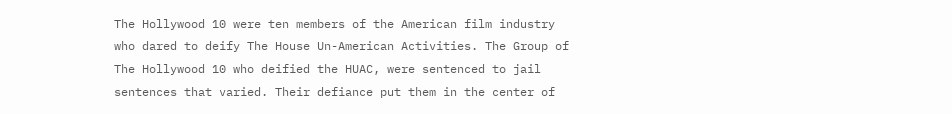The Hollywood 10 were ten members of the American film industry who dared to deify The House Un-American Activities. The Group of The Hollywood 10 who deified the HUAC, were sentenced to jail sentences that varied. Their defiance put them in the center of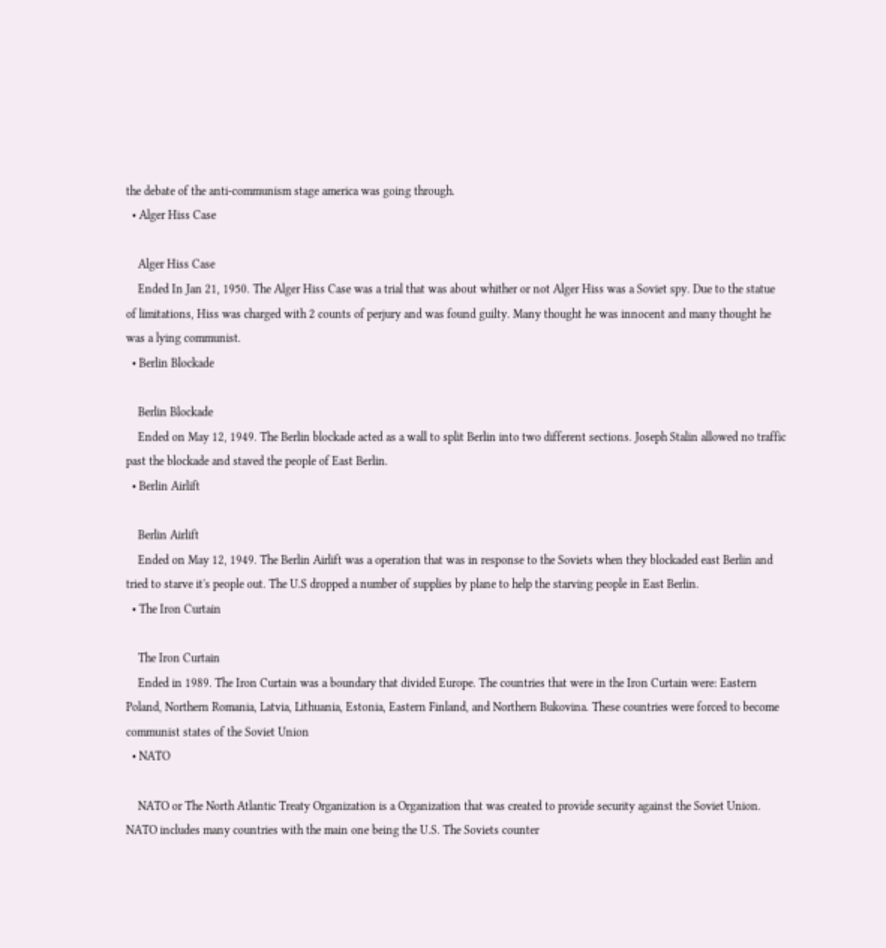the debate of the anti-communism stage america was going through.
  • Alger Hiss Case

    Alger Hiss Case
    Ended In Jan 21, 1950. The Alger Hiss Case was a trial that was about whither or not Alger Hiss was a Soviet spy. Due to the statue of limitations, Hiss was charged with 2 counts of perjury and was found guilty. Many thought he was innocent and many thought he was a lying communist.
  • Berlin Blockade

    Berlin Blockade
    Ended on May 12, 1949. The Berlin blockade acted as a wall to split Berlin into two different sections. Joseph Stalin allowed no traffic past the blockade and staved the people of East Berlin.
  • Berlin Airlift

    Berlin Airlift
    Ended on May 12, 1949. The Berlin Airlift was a operation that was in response to the Soviets when they blockaded east Berlin and tried to starve it's people out. The U.S dropped a number of supplies by plane to help the starving people in East Berlin.
  • The Iron Curtain

    The Iron Curtain
    Ended in 1989. The Iron Curtain was a boundary that divided Europe. The countries that were in the Iron Curtain were: Eastern Poland, Northern Romania, Latvia, Lithuania, Estonia, Eastern Finland, and Northern Bukovina. These countries were forced to become communist states of the Soviet Union
  • NATO

    NATO or The North Atlantic Treaty Organization is a Organization that was created to provide security against the Soviet Union. NATO includes many countries with the main one being the U.S. The Soviets counter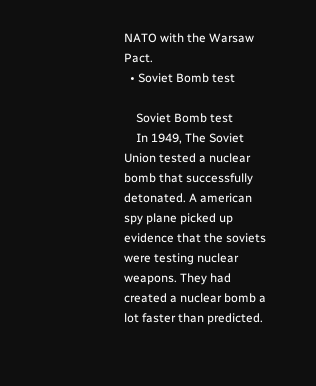NATO with the Warsaw Pact.
  • Soviet Bomb test

    Soviet Bomb test
    In 1949, The Soviet Union tested a nuclear bomb that successfully detonated. A american spy plane picked up evidence that the soviets were testing nuclear weapons. They had created a nuclear bomb a lot faster than predicted.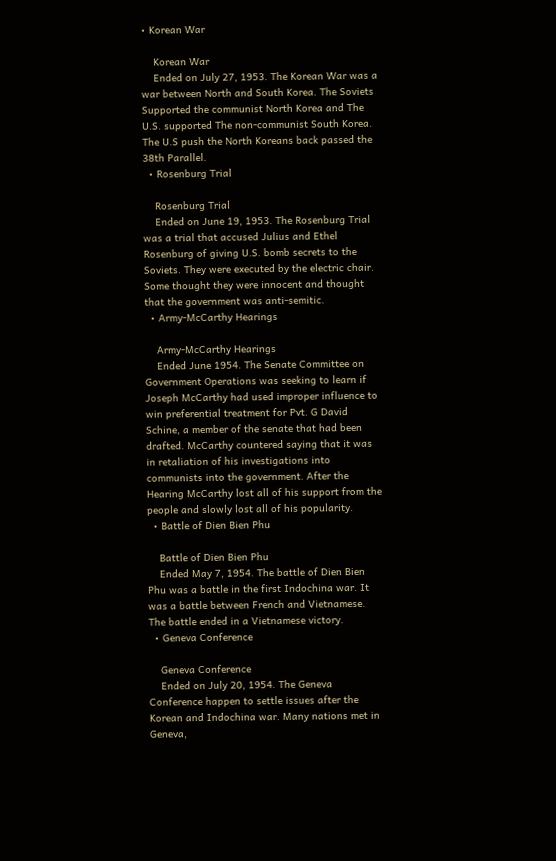• Korean War

    Korean War
    Ended on July 27, 1953. The Korean War was a war between North and South Korea. The Soviets Supported the communist North Korea and The U.S. supported The non-communist South Korea. The U.S push the North Koreans back passed the 38th Parallel.
  • Rosenburg Trial

    Rosenburg Trial
    Ended on June 19, 1953. The Rosenburg Trial was a trial that accused Julius and Ethel Rosenburg of giving U.S. bomb secrets to the Soviets. They were executed by the electric chair. Some thought they were innocent and thought that the government was anti-semitic.
  • Army-McCarthy Hearings

    Army-McCarthy Hearings
    Ended June 1954. The Senate Committee on Government Operations was seeking to learn if Joseph McCarthy had used improper influence to win preferential treatment for Pvt. G David Schine, a member of the senate that had been drafted. McCarthy countered saying that it was in retaliation of his investigations into communists into the government. After the Hearing McCarthy lost all of his support from the people and slowly lost all of his popularity.
  • Battle of Dien Bien Phu

    Battle of Dien Bien Phu
    Ended May 7, 1954. The battle of Dien Bien Phu was a battle in the first Indochina war. It was a battle between French and Vietnamese. The battle ended in a Vietnamese victory.
  • Geneva Conference

    Geneva Conference
    Ended on July 20, 1954. The Geneva Conference happen to settle issues after the Korean and Indochina war. Many nations met in Geneva,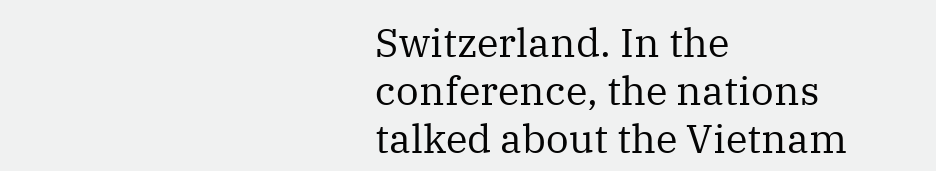Switzerland. In the conference, the nations talked about the Vietnam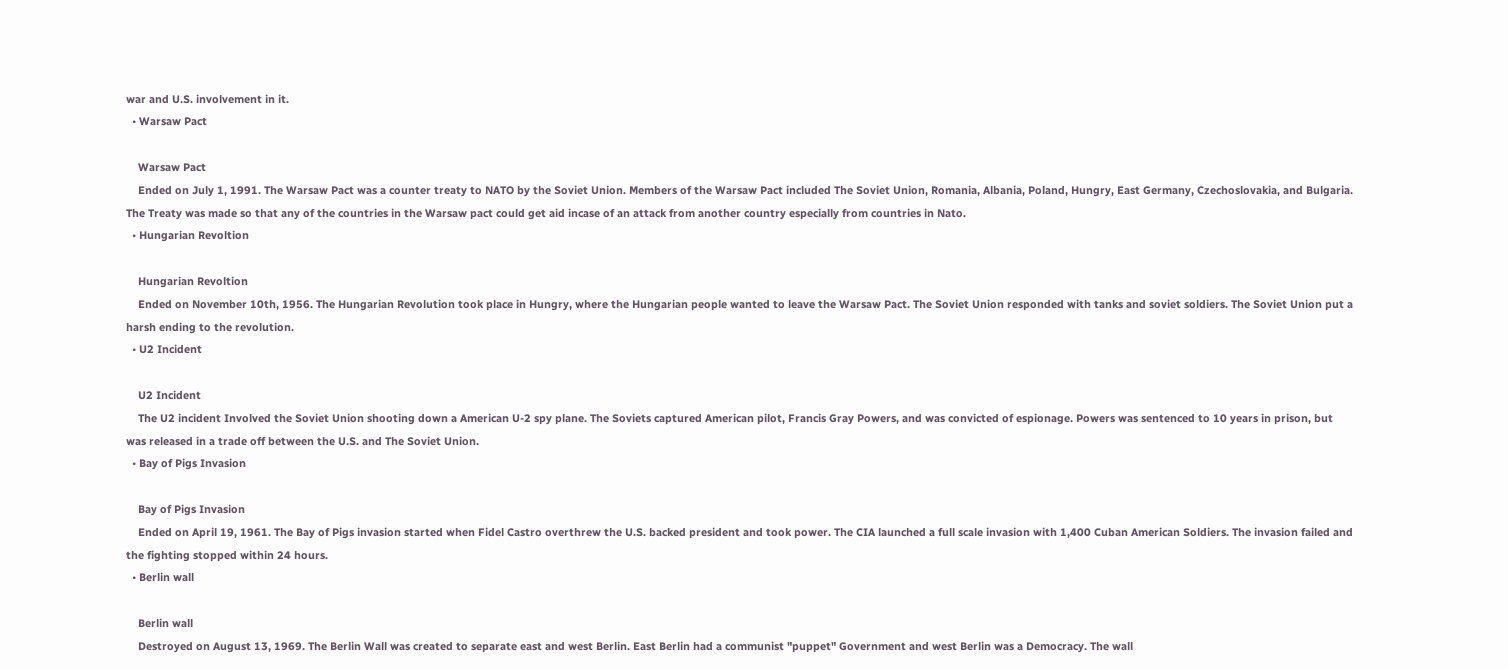war and U.S. involvement in it.
  • Warsaw Pact

    Warsaw Pact
    Ended on July 1, 1991. The Warsaw Pact was a counter treaty to NATO by the Soviet Union. Members of the Warsaw Pact included The Soviet Union, Romania, Albania, Poland, Hungry, East Germany, Czechoslovakia, and Bulgaria. The Treaty was made so that any of the countries in the Warsaw pact could get aid incase of an attack from another country especially from countries in Nato.
  • Hungarian Revoltion

    Hungarian Revoltion
    Ended on November 10th, 1956. The Hungarian Revolution took place in Hungry, where the Hungarian people wanted to leave the Warsaw Pact. The Soviet Union responded with tanks and soviet soldiers. The Soviet Union put a harsh ending to the revolution.
  • U2 Incident

    U2 Incident
    The U2 incident Involved the Soviet Union shooting down a American U-2 spy plane. The Soviets captured American pilot, Francis Gray Powers, and was convicted of espionage. Powers was sentenced to 10 years in prison, but was released in a trade off between the U.S. and The Soviet Union.
  • Bay of Pigs Invasion

    Bay of Pigs Invasion
    Ended on April 19, 1961. The Bay of Pigs invasion started when Fidel Castro overthrew the U.S. backed president and took power. The CIA launched a full scale invasion with 1,400 Cuban American Soldiers. The invasion failed and the fighting stopped within 24 hours.
  • Berlin wall

    Berlin wall
    Destroyed on August 13, 1969. The Berlin Wall was created to separate east and west Berlin. East Berlin had a communist "puppet" Government and west Berlin was a Democracy. The wall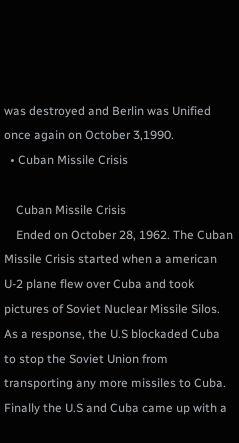was destroyed and Berlin was Unified once again on October 3,1990.
  • Cuban Missile Crisis

    Cuban Missile Crisis
    Ended on October 28, 1962. The Cuban Missile Crisis started when a american U-2 plane flew over Cuba and took pictures of Soviet Nuclear Missile Silos. As a response, the U.S blockaded Cuba to stop the Soviet Union from transporting any more missiles to Cuba. Finally the U.S and Cuba came up with a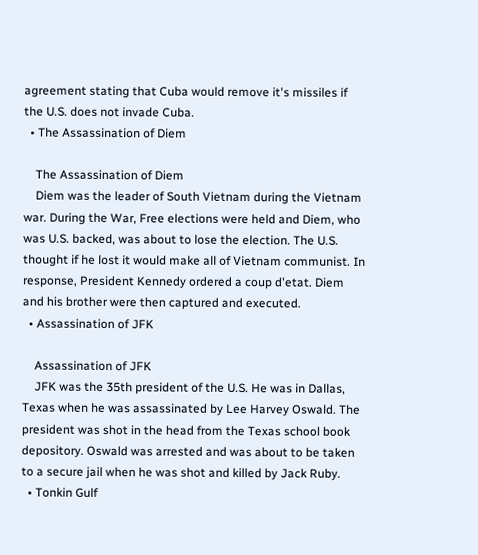agreement stating that Cuba would remove it's missiles if the U.S. does not invade Cuba.
  • The Assassination of Diem

    The Assassination of Diem
    Diem was the leader of South Vietnam during the Vietnam war. During the War, Free elections were held and Diem, who was U.S. backed, was about to lose the election. The U.S. thought if he lost it would make all of Vietnam communist. In response, President Kennedy ordered a coup d'etat. Diem and his brother were then captured and executed.
  • Assassination of JFK

    Assassination of JFK
    JFK was the 35th president of the U.S. He was in Dallas, Texas when he was assassinated by Lee Harvey Oswald. The president was shot in the head from the Texas school book depository. Oswald was arrested and was about to be taken to a secure jail when he was shot and killed by Jack Ruby.
  • Tonkin Gulf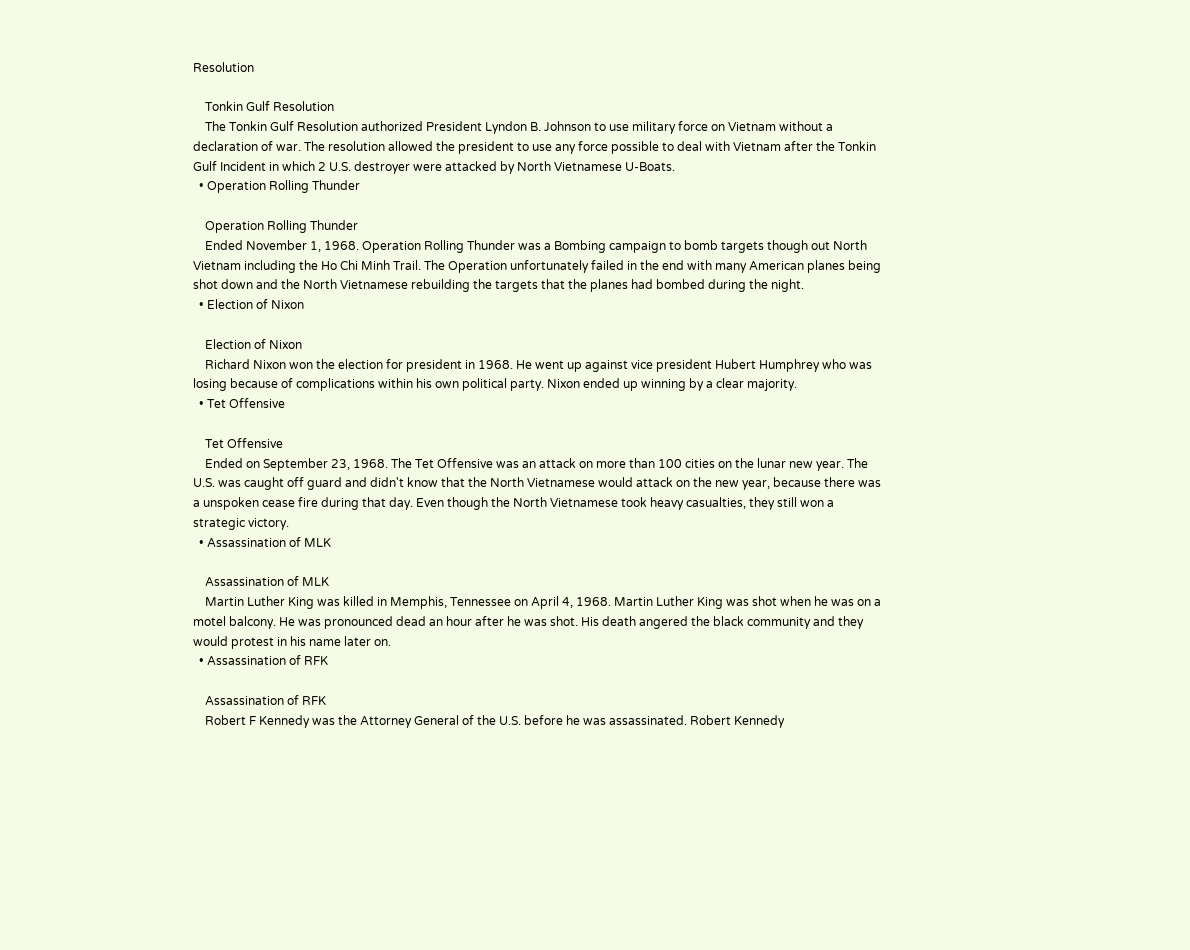Resolution

    Tonkin Gulf Resolution
    The Tonkin Gulf Resolution authorized President Lyndon B. Johnson to use military force on Vietnam without a declaration of war. The resolution allowed the president to use any force possible to deal with Vietnam after the Tonkin Gulf Incident in which 2 U.S. destroyer were attacked by North Vietnamese U-Boats.
  • Operation Rolling Thunder

    Operation Rolling Thunder
    Ended November 1, 1968. Operation Rolling Thunder was a Bombing campaign to bomb targets though out North Vietnam including the Ho Chi Minh Trail. The Operation unfortunately failed in the end with many American planes being shot down and the North Vietnamese rebuilding the targets that the planes had bombed during the night.
  • Election of Nixon

    Election of Nixon
    Richard Nixon won the election for president in 1968. He went up against vice president Hubert Humphrey who was losing because of complications within his own political party. Nixon ended up winning by a clear majority.
  • Tet Offensive

    Tet Offensive
    Ended on September 23, 1968. The Tet Offensive was an attack on more than 100 cities on the lunar new year. The U.S. was caught off guard and didn't know that the North Vietnamese would attack on the new year, because there was a unspoken cease fire during that day. Even though the North Vietnamese took heavy casualties, they still won a strategic victory.
  • Assassination of MLK

    Assassination of MLK
    Martin Luther King was killed in Memphis, Tennessee on April 4, 1968. Martin Luther King was shot when he was on a motel balcony. He was pronounced dead an hour after he was shot. His death angered the black community and they would protest in his name later on.
  • Assassination of RFK

    Assassination of RFK
    Robert F Kennedy was the Attorney General of the U.S. before he was assassinated. Robert Kennedy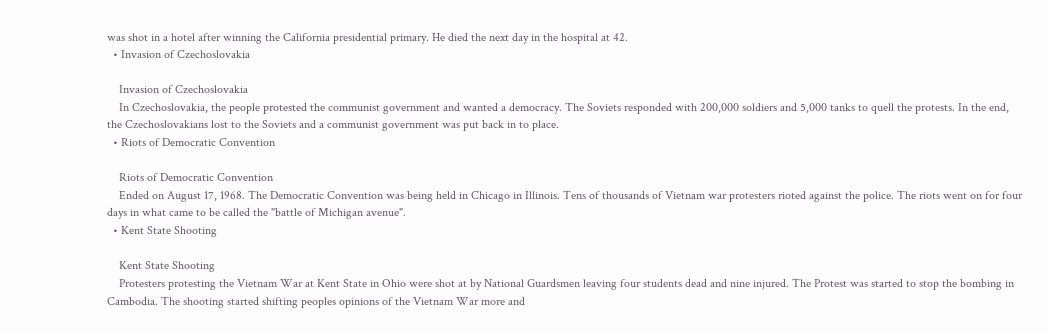was shot in a hotel after winning the California presidential primary. He died the next day in the hospital at 42.
  • Invasion of Czechoslovakia

    Invasion of Czechoslovakia
    In Czechoslovakia, the people protested the communist government and wanted a democracy. The Soviets responded with 200,000 soldiers and 5,000 tanks to quell the protests. In the end, the Czechoslovakians lost to the Soviets and a communist government was put back in to place.
  • Riots of Democratic Convention

    Riots of Democratic Convention
    Ended on August 17, 1968. The Democratic Convention was being held in Chicago in Illinois. Tens of thousands of Vietnam war protesters rioted against the police. The riots went on for four days in what came to be called the "battle of Michigan avenue".
  • Kent State Shooting

    Kent State Shooting
    Protesters protesting the Vietnam War at Kent State in Ohio were shot at by National Guardsmen leaving four students dead and nine injured. The Protest was started to stop the bombing in Cambodia. The shooting started shifting peoples opinions of the Vietnam War more and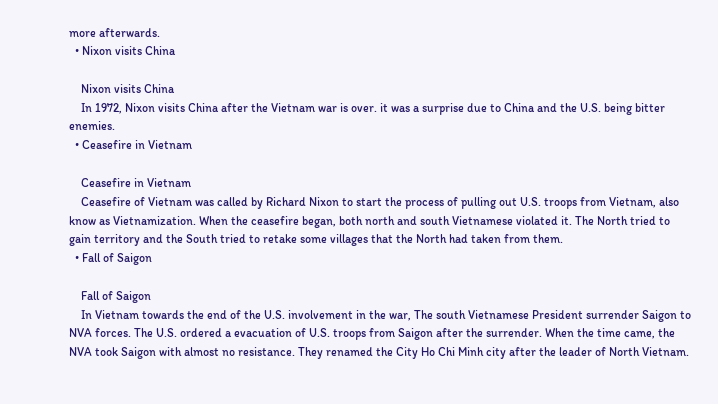more afterwards.
  • Nixon visits China

    Nixon visits China
    In 1972, Nixon visits China after the Vietnam war is over. it was a surprise due to China and the U.S. being bitter enemies.
  • Ceasefire in Vietnam

    Ceasefire in Vietnam
    Ceasefire of Vietnam was called by Richard Nixon to start the process of pulling out U.S. troops from Vietnam, also know as Vietnamization. When the ceasefire began, both north and south Vietnamese violated it. The North tried to gain territory and the South tried to retake some villages that the North had taken from them.
  • Fall of Saigon

    Fall of Saigon
    In Vietnam towards the end of the U.S. involvement in the war, The south Vietnamese President surrender Saigon to NVA forces. The U.S. ordered a evacuation of U.S. troops from Saigon after the surrender. When the time came, the NVA took Saigon with almost no resistance. They renamed the City Ho Chi Minh city after the leader of North Vietnam.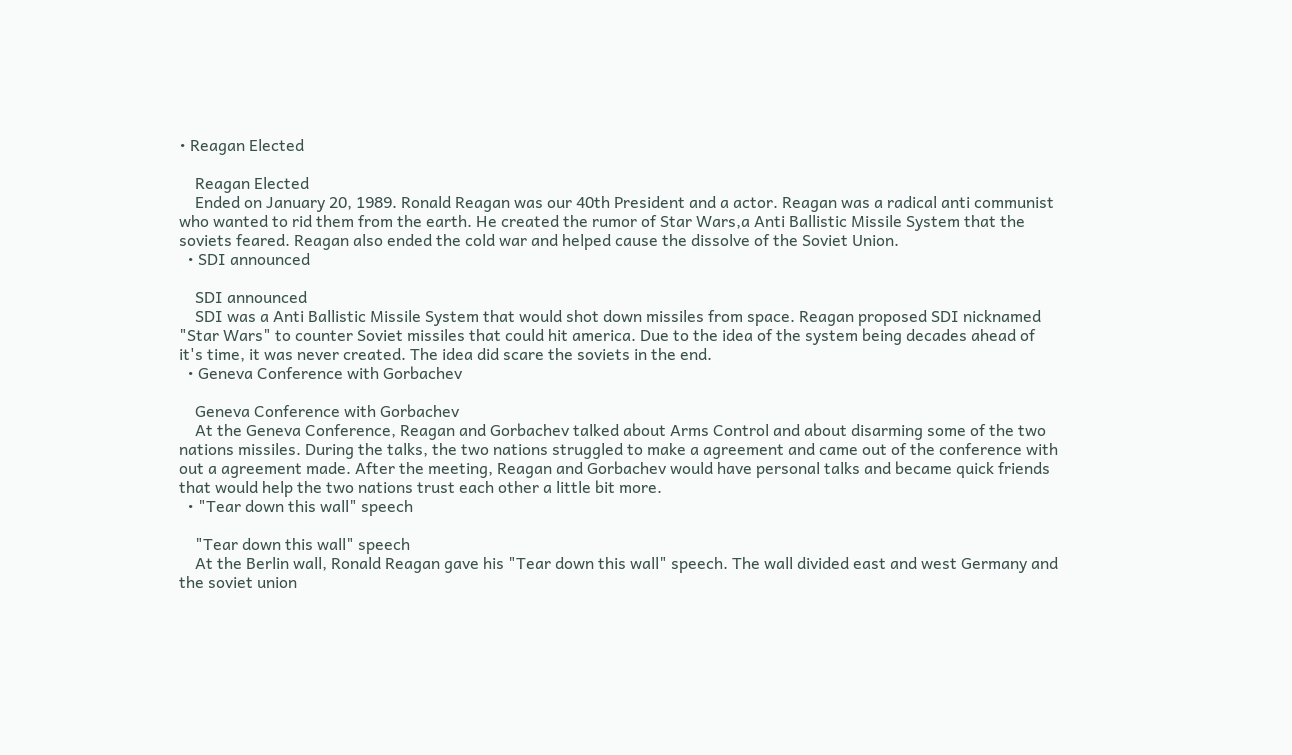• Reagan Elected

    Reagan Elected
    Ended on January 20, 1989. Ronald Reagan was our 40th President and a actor. Reagan was a radical anti communist who wanted to rid them from the earth. He created the rumor of Star Wars,a Anti Ballistic Missile System that the soviets feared. Reagan also ended the cold war and helped cause the dissolve of the Soviet Union.
  • SDI announced

    SDI announced
    SDI was a Anti Ballistic Missile System that would shot down missiles from space. Reagan proposed SDI nicknamed "Star Wars" to counter Soviet missiles that could hit america. Due to the idea of the system being decades ahead of it's time, it was never created. The idea did scare the soviets in the end.
  • Geneva Conference with Gorbachev

    Geneva Conference with Gorbachev
    At the Geneva Conference, Reagan and Gorbachev talked about Arms Control and about disarming some of the two nations missiles. During the talks, the two nations struggled to make a agreement and came out of the conference with out a agreement made. After the meeting, Reagan and Gorbachev would have personal talks and became quick friends that would help the two nations trust each other a little bit more.
  • "Tear down this wall" speech

    "Tear down this wall" speech
    At the Berlin wall, Ronald Reagan gave his "Tear down this wall" speech. The wall divided east and west Germany and the soviet union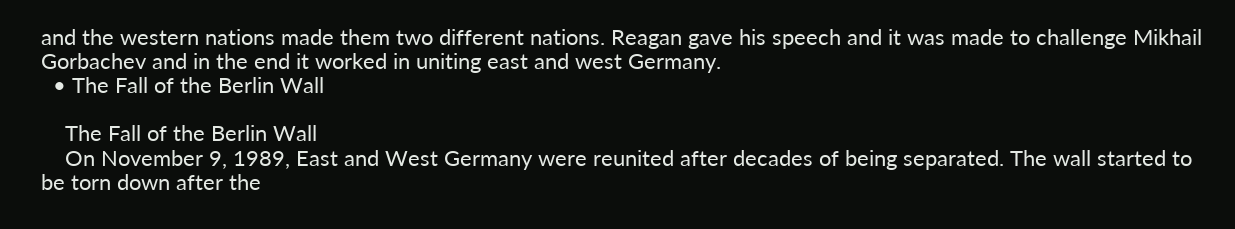and the western nations made them two different nations. Reagan gave his speech and it was made to challenge Mikhail Gorbachev and in the end it worked in uniting east and west Germany.
  • The Fall of the Berlin Wall

    The Fall of the Berlin Wall
    On November 9, 1989, East and West Germany were reunited after decades of being separated. The wall started to be torn down after the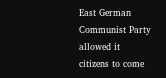East German Communist Party allowed it citizens to come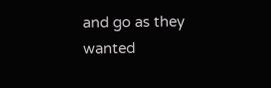and go as they wanted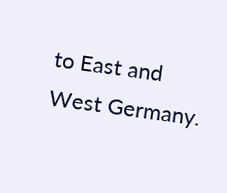to East and West Germany.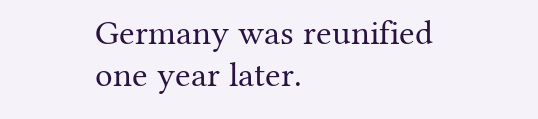Germany was reunified one year later.